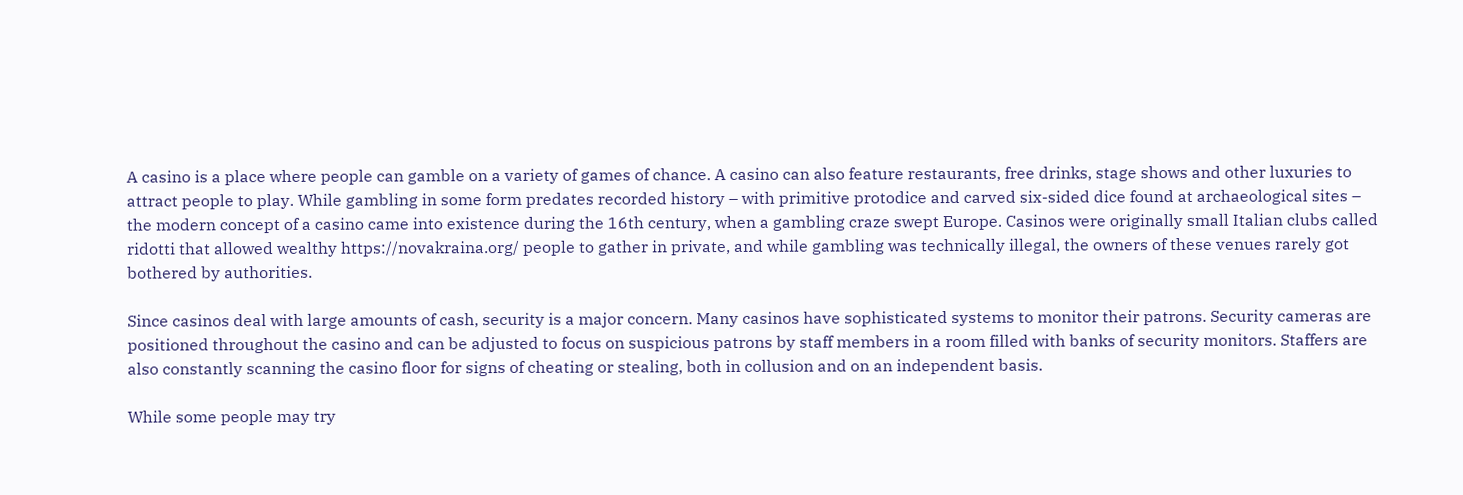A casino is a place where people can gamble on a variety of games of chance. A casino can also feature restaurants, free drinks, stage shows and other luxuries to attract people to play. While gambling in some form predates recorded history – with primitive protodice and carved six-sided dice found at archaeological sites – the modern concept of a casino came into existence during the 16th century, when a gambling craze swept Europe. Casinos were originally small Italian clubs called ridotti that allowed wealthy https://novakraina.org/ people to gather in private, and while gambling was technically illegal, the owners of these venues rarely got bothered by authorities.

Since casinos deal with large amounts of cash, security is a major concern. Many casinos have sophisticated systems to monitor their patrons. Security cameras are positioned throughout the casino and can be adjusted to focus on suspicious patrons by staff members in a room filled with banks of security monitors. Staffers are also constantly scanning the casino floor for signs of cheating or stealing, both in collusion and on an independent basis.

While some people may try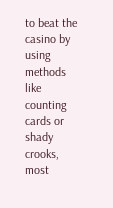to beat the casino by using methods like counting cards or shady crooks, most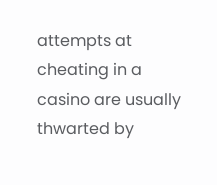attempts at cheating in a casino are usually thwarted by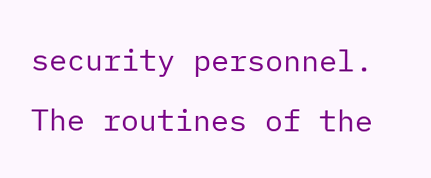security personnel. The routines of the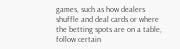games, such as how dealers shuffle and deal cards or where the betting spots are on a table, follow certain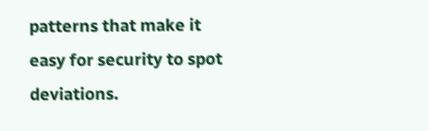patterns that make it easy for security to spot deviations.